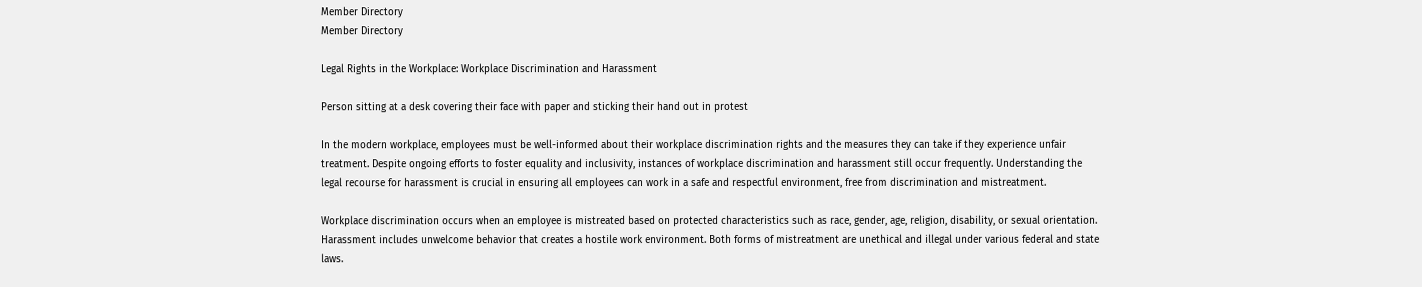Member Directory
Member Directory

Legal Rights in the Workplace: Workplace Discrimination and Harassment

Person sitting at a desk covering their face with paper and sticking their hand out in protest

In the modern workplace, employees must be well-informed about their workplace discrimination rights and the measures they can take if they experience unfair treatment. Despite ongoing efforts to foster equality and inclusivity, instances of workplace discrimination and harassment still occur frequently. Understanding the legal recourse for harassment is crucial in ensuring all employees can work in a safe and respectful environment, free from discrimination and mistreatment.

Workplace discrimination occurs when an employee is mistreated based on protected characteristics such as race, gender, age, religion, disability, or sexual orientation. Harassment includes unwelcome behavior that creates a hostile work environment. Both forms of mistreatment are unethical and illegal under various federal and state laws.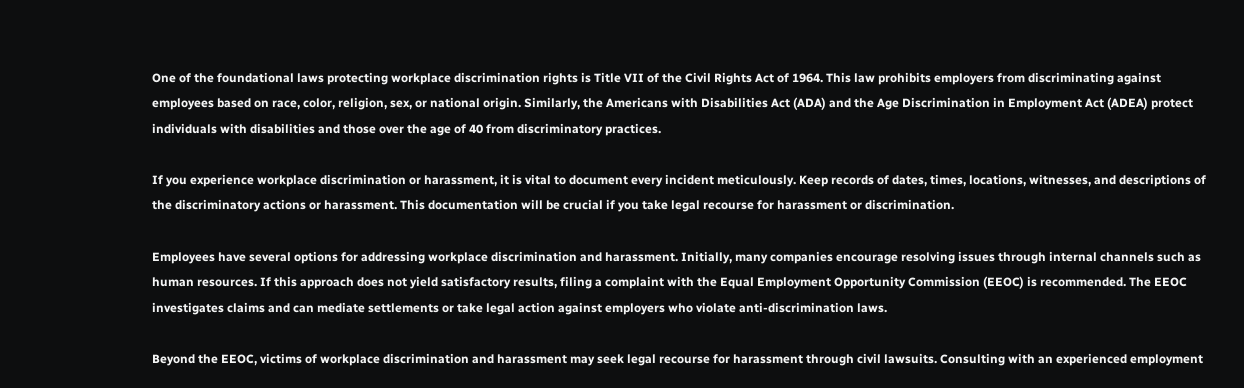One of the foundational laws protecting workplace discrimination rights is Title VII of the Civil Rights Act of 1964. This law prohibits employers from discriminating against employees based on race, color, religion, sex, or national origin. Similarly, the Americans with Disabilities Act (ADA) and the Age Discrimination in Employment Act (ADEA) protect individuals with disabilities and those over the age of 40 from discriminatory practices.

If you experience workplace discrimination or harassment, it is vital to document every incident meticulously. Keep records of dates, times, locations, witnesses, and descriptions of the discriminatory actions or harassment. This documentation will be crucial if you take legal recourse for harassment or discrimination.

Employees have several options for addressing workplace discrimination and harassment. Initially, many companies encourage resolving issues through internal channels such as human resources. If this approach does not yield satisfactory results, filing a complaint with the Equal Employment Opportunity Commission (EEOC) is recommended. The EEOC investigates claims and can mediate settlements or take legal action against employers who violate anti-discrimination laws.

Beyond the EEOC, victims of workplace discrimination and harassment may seek legal recourse for harassment through civil lawsuits. Consulting with an experienced employment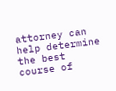attorney can help determine the best course of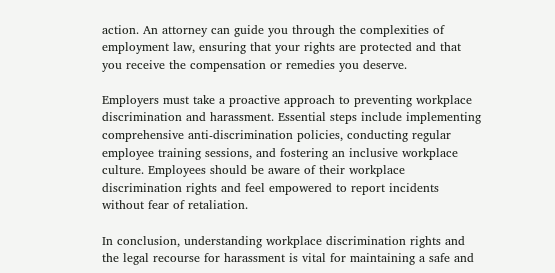action. An attorney can guide you through the complexities of employment law, ensuring that your rights are protected and that you receive the compensation or remedies you deserve.

Employers must take a proactive approach to preventing workplace discrimination and harassment. Essential steps include implementing comprehensive anti-discrimination policies, conducting regular employee training sessions, and fostering an inclusive workplace culture. Employees should be aware of their workplace discrimination rights and feel empowered to report incidents without fear of retaliation.

In conclusion, understanding workplace discrimination rights and the legal recourse for harassment is vital for maintaining a safe and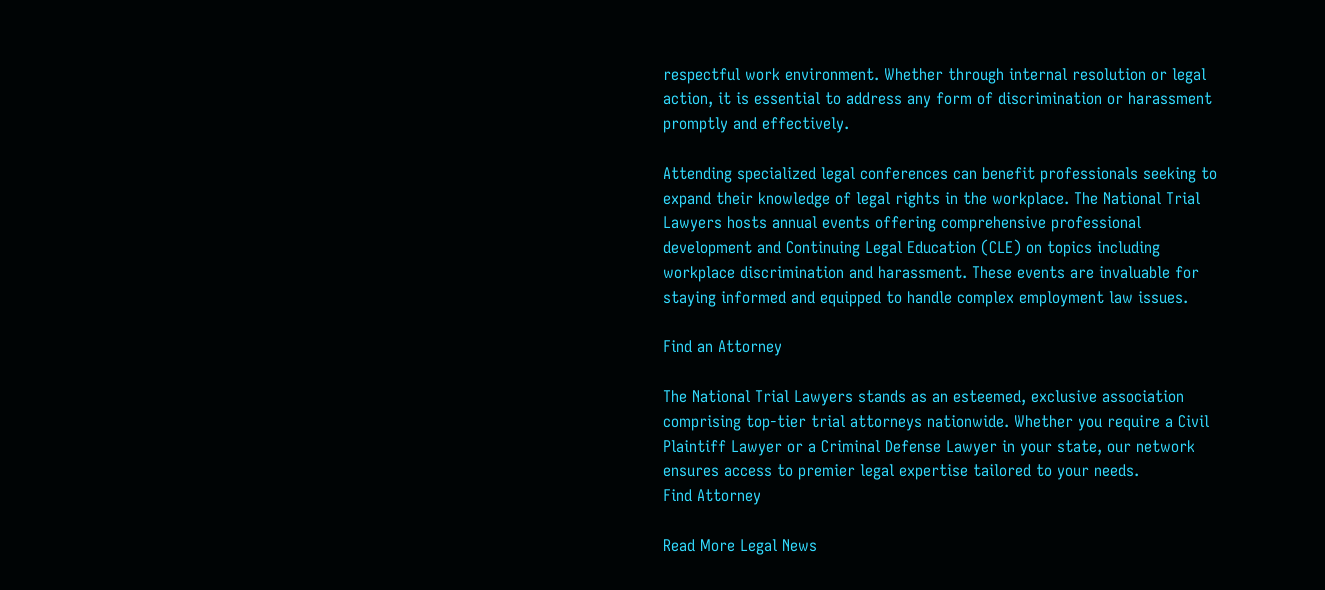respectful work environment. Whether through internal resolution or legal action, it is essential to address any form of discrimination or harassment promptly and effectively.

Attending specialized legal conferences can benefit professionals seeking to expand their knowledge of legal rights in the workplace. The National Trial Lawyers hosts annual events offering comprehensive professional development and Continuing Legal Education (CLE) on topics including workplace discrimination and harassment. These events are invaluable for staying informed and equipped to handle complex employment law issues.

Find an Attorney

The National Trial Lawyers stands as an esteemed, exclusive association comprising top-tier trial attorneys nationwide. Whether you require a Civil Plaintiff Lawyer or a Criminal Defense Lawyer in your state, our network ensures access to premier legal expertise tailored to your needs.
Find Attorney

Read More Legal News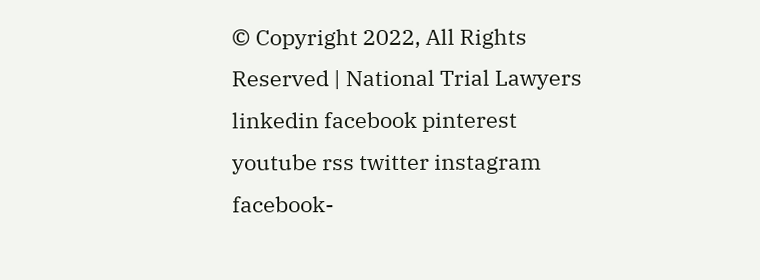© Copyright 2022, All Rights Reserved | National Trial Lawyers
linkedin facebook pinterest youtube rss twitter instagram facebook-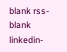blank rss-blank linkedin-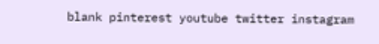blank pinterest youtube twitter instagram